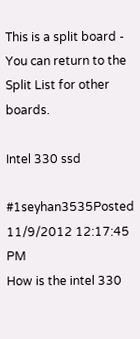This is a split board - You can return to the Split List for other boards.

Intel 330 ssd

#1seyhan3535Posted 11/9/2012 12:17:45 PM
How is the intel 330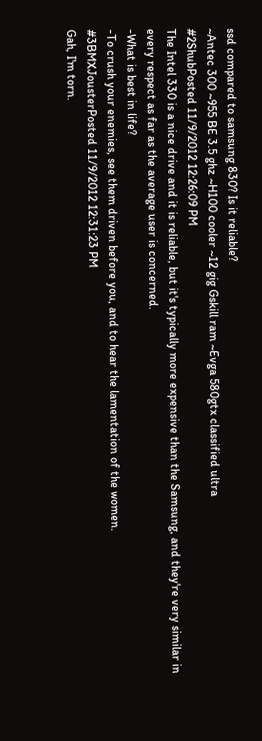ssd compared to samsung 830? Is it reliable?
~Antec 300 ~955 BE 3.5 ghz ~H100 cooler ~12 gig Gskill ram ~Evga 580gtx classified ultra
#2ShubPosted 11/9/2012 12:26:09 PM
The Intel 330 is a nice drive and it is reliable, but it's typically more expensive than the Samsung, and they're very similar in every respect as far as the average user is concerned.
-What is best in life?
-To crush your enemies, see them driven before you, and to hear the lamentation of the women.
#3BMXJousterPosted 11/9/2012 12:31:23 PM
Gah, I'm torn.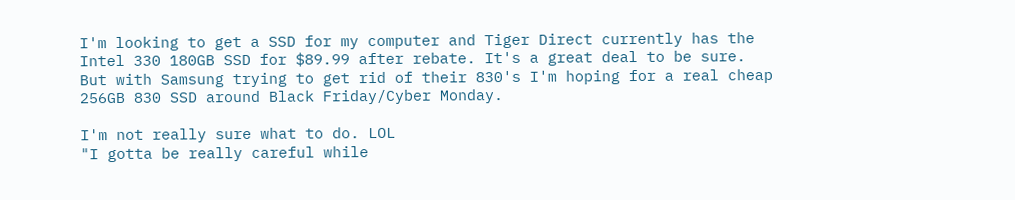I'm looking to get a SSD for my computer and Tiger Direct currently has the Intel 330 180GB SSD for $89.99 after rebate. It's a great deal to be sure. But with Samsung trying to get rid of their 830's I'm hoping for a real cheap 256GB 830 SSD around Black Friday/Cyber Monday.

I'm not really sure what to do. LOL
"I gotta be really careful while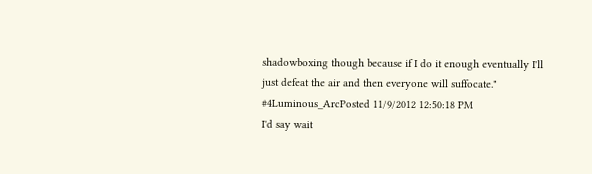shadowboxing though because if I do it enough eventually I'll just defeat the air and then everyone will suffocate."
#4Luminous_ArcPosted 11/9/2012 12:50:18 PM
I'd say wait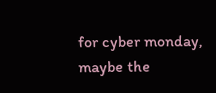for cyber monday, maybe the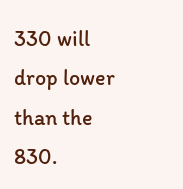330 will drop lower than the 830.